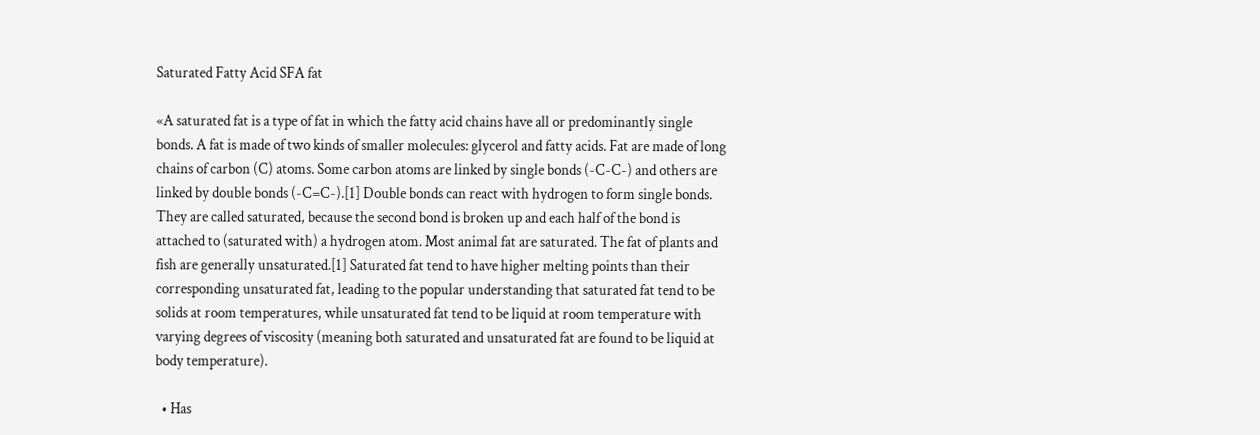Saturated Fatty Acid SFA fat

«A saturated fat is a type of fat in which the fatty acid chains have all or predominantly single bonds. A fat is made of two kinds of smaller molecules: glycerol and fatty acids. Fat are made of long chains of carbon (C) atoms. Some carbon atoms are linked by single bonds (-C-C-) and others are linked by double bonds (-C=C-).[1] Double bonds can react with hydrogen to form single bonds. They are called saturated, because the second bond is broken up and each half of the bond is attached to (saturated with) a hydrogen atom. Most animal fat are saturated. The fat of plants and fish are generally unsaturated.[1] Saturated fat tend to have higher melting points than their corresponding unsaturated fat, leading to the popular understanding that saturated fat tend to be solids at room temperatures, while unsaturated fat tend to be liquid at room temperature with varying degrees of viscosity (meaning both saturated and unsaturated fat are found to be liquid at body temperature).

  • Has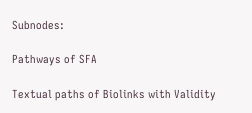Subnodes:

Pathways of SFA

Textual paths of Biolinks with Validity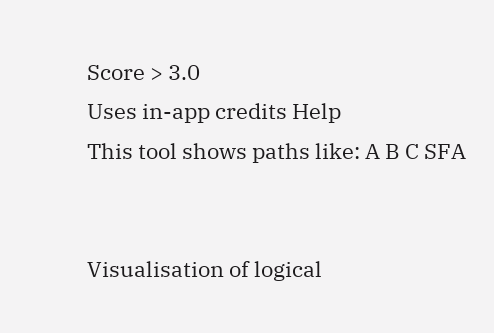Score > 3.0
Uses in-app credits Help
This tool shows paths like: A B C SFA


Visualisation of logical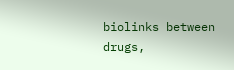biolinks between drugs,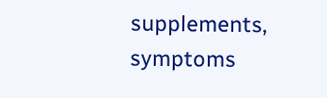supplements, symptoms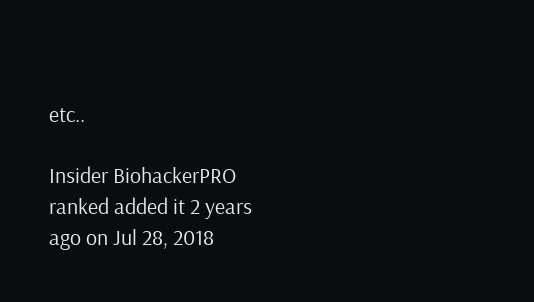etc..

Insider BiohackerPRO ranked added it 2 years ago on Jul 28, 2018